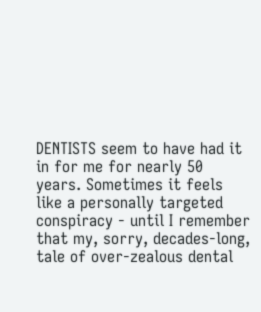DENTISTS seem to have had it in for me for nearly 50 years. Sometimes it feels like a personally targeted conspiracy - until I remember that my, sorry, decades-long, tale of over-zealous dental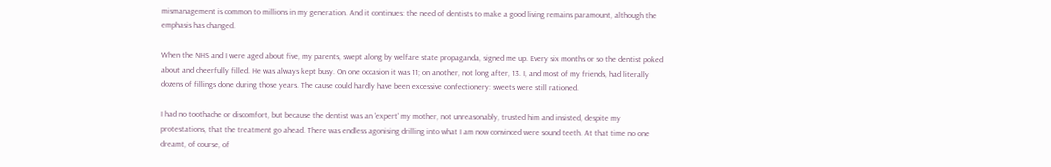mismanagement is common to millions in my generation. And it continues: the need of dentists to make a good living remains paramount, although the emphasis has changed.

When the NHS and I were aged about five, my parents, swept along by welfare state propaganda, signed me up. Every six months or so the dentist poked about and cheerfully filled. He was always kept busy. On one occasion it was 11; on another, not long after, 13. I, and most of my friends, had literally dozens of fillings done during those years. The cause could hardly have been excessive confectionery: sweets were still rationed.

I had no toothache or discomfort, but because the dentist was an 'expert' my mother, not unreasonably, trusted him and insisted, despite my protestations, that the treatment go ahead. There was endless agonising drilling into what I am now convinced were sound teeth. At that time no one dreamt, of course, of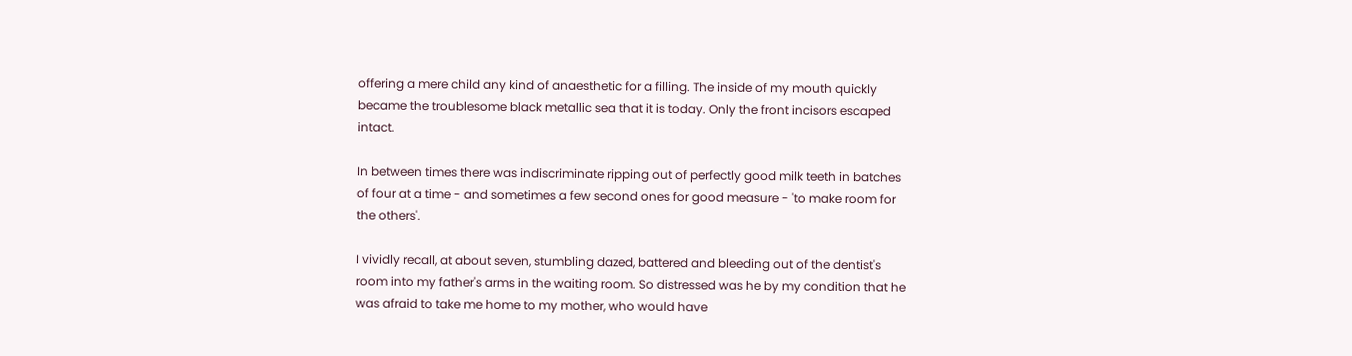offering a mere child any kind of anaesthetic for a filling. The inside of my mouth quickly became the troublesome black metallic sea that it is today. Only the front incisors escaped intact.

In between times there was indiscriminate ripping out of perfectly good milk teeth in batches of four at a time - and sometimes a few second ones for good measure - 'to make room for the others'.

I vividly recall, at about seven, stumbling dazed, battered and bleeding out of the dentist's room into my father's arms in the waiting room. So distressed was he by my condition that he was afraid to take me home to my mother, who would have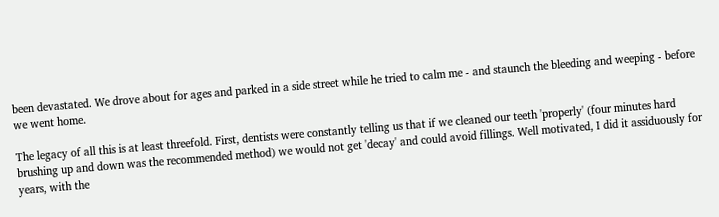been devastated. We drove about for ages and parked in a side street while he tried to calm me - and staunch the bleeding and weeping - before we went home.

The legacy of all this is at least threefold. First, dentists were constantly telling us that if we cleaned our teeth 'properly' (four minutes hard brushing up and down was the recommended method) we would not get 'decay' and could avoid fillings. Well motivated, I did it assiduously for years, with the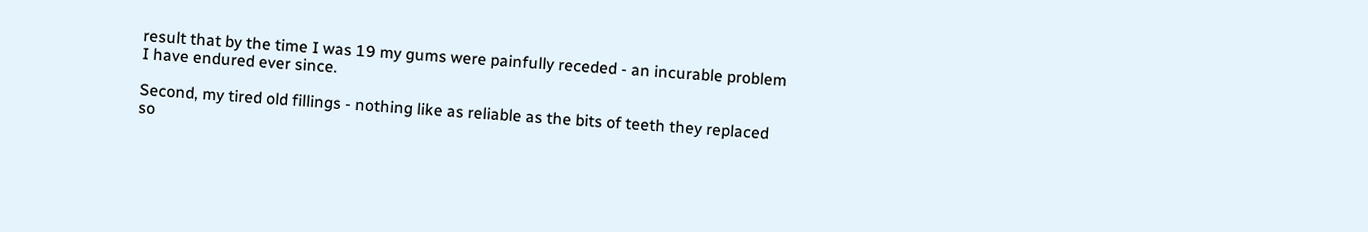result that by the time I was 19 my gums were painfully receded - an incurable problem I have endured ever since.

Second, my tired old fillings - nothing like as reliable as the bits of teeth they replaced so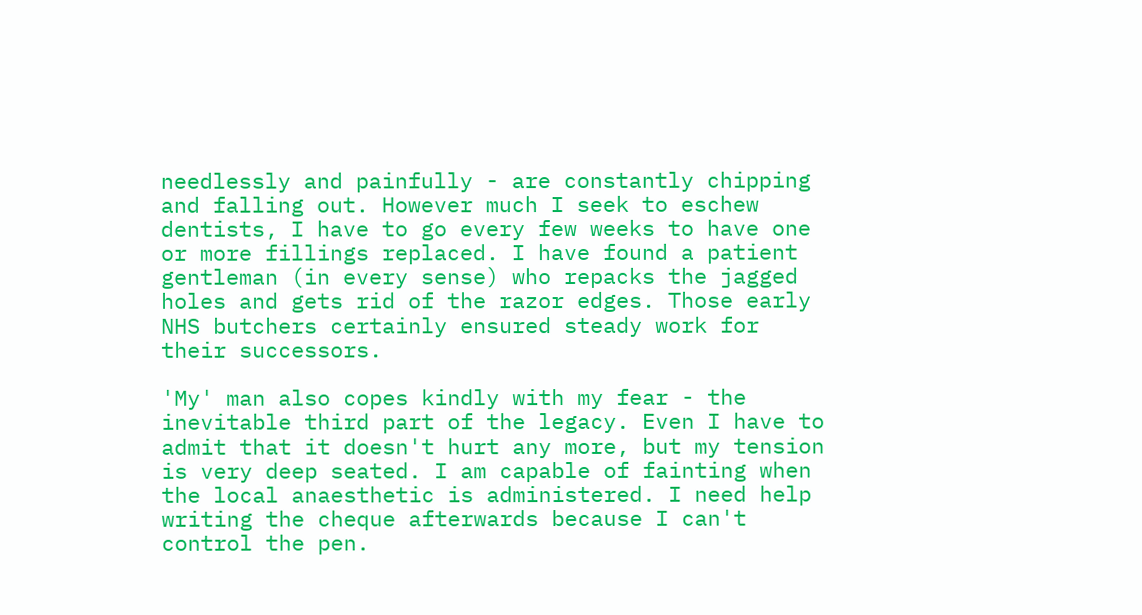needlessly and painfully - are constantly chipping and falling out. However much I seek to eschew dentists, I have to go every few weeks to have one or more fillings replaced. I have found a patient gentleman (in every sense) who repacks the jagged holes and gets rid of the razor edges. Those early NHS butchers certainly ensured steady work for their successors.

'My' man also copes kindly with my fear - the inevitable third part of the legacy. Even I have to admit that it doesn't hurt any more, but my tension is very deep seated. I am capable of fainting when the local anaesthetic is administered. I need help writing the cheque afterwards because I can't control the pen.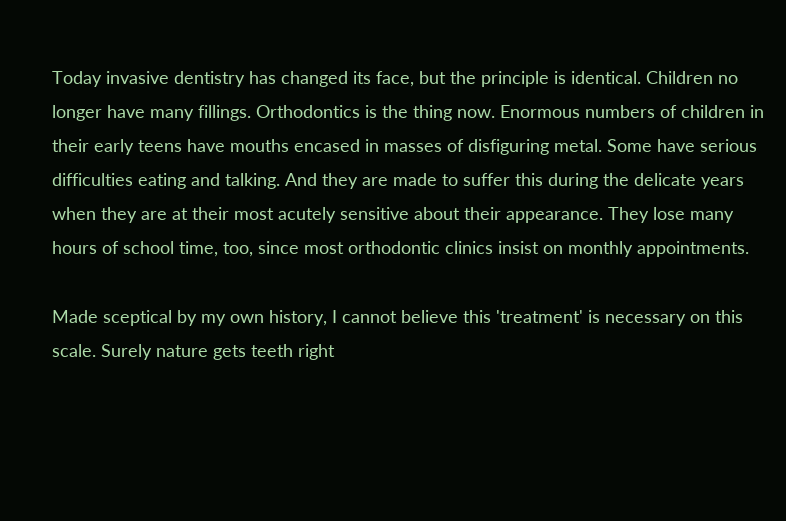Today invasive dentistry has changed its face, but the principle is identical. Children no longer have many fillings. Orthodontics is the thing now. Enormous numbers of children in their early teens have mouths encased in masses of disfiguring metal. Some have serious difficulties eating and talking. And they are made to suffer this during the delicate years when they are at their most acutely sensitive about their appearance. They lose many hours of school time, too, since most orthodontic clinics insist on monthly appointments.

Made sceptical by my own history, I cannot believe this 'treatment' is necessary on this scale. Surely nature gets teeth right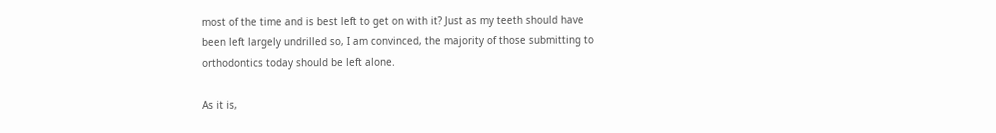most of the time and is best left to get on with it? Just as my teeth should have been left largely undrilled so, I am convinced, the majority of those submitting to orthodontics today should be left alone.

As it is,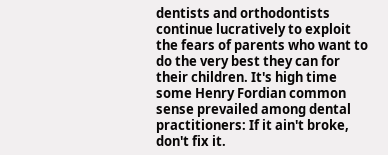dentists and orthodontists continue lucratively to exploit the fears of parents who want to do the very best they can for their children. It's high time some Henry Fordian common sense prevailed among dental practitioners: If it ain't broke, don't fix it.